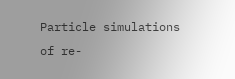Particle simulations of re-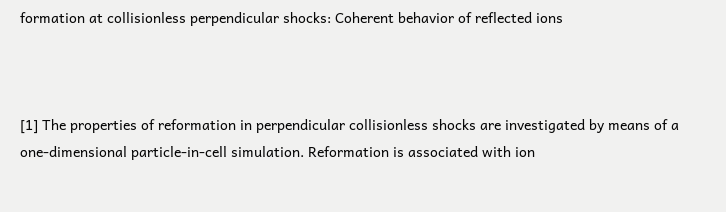formation at collisionless perpendicular shocks: Coherent behavior of reflected ions



[1] The properties of reformation in perpendicular collisionless shocks are investigated by means of a one-dimensional particle-in-cell simulation. Reformation is associated with ion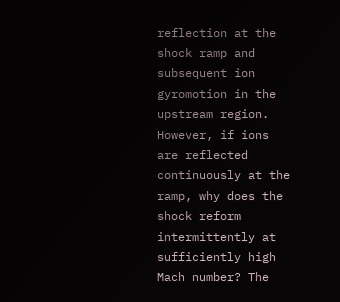reflection at the shock ramp and subsequent ion gyromotion in the upstream region. However, if ions are reflected continuously at the ramp, why does the shock reform intermittently at sufficiently high Mach number? The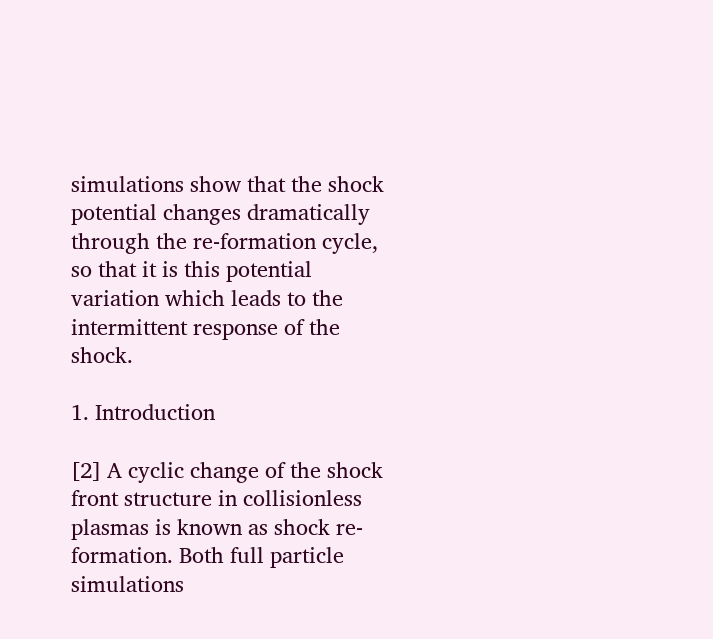simulations show that the shock potential changes dramatically through the re-formation cycle, so that it is this potential variation which leads to the intermittent response of the shock.

1. Introduction

[2] A cyclic change of the shock front structure in collisionless plasmas is known as shock re-formation. Both full particle simulations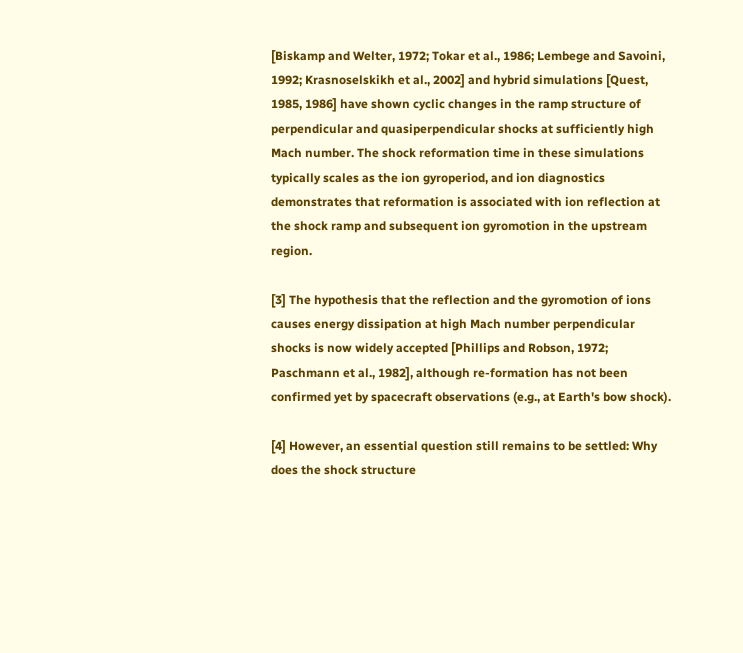[Biskamp and Welter, 1972; Tokar et al., 1986; Lembege and Savoini, 1992; Krasnoselskikh et al., 2002] and hybrid simulations [Quest, 1985, 1986] have shown cyclic changes in the ramp structure of perpendicular and quasiperpendicular shocks at sufficiently high Mach number. The shock reformation time in these simulations typically scales as the ion gyroperiod, and ion diagnostics demonstrates that reformation is associated with ion reflection at the shock ramp and subsequent ion gyromotion in the upstream region.

[3] The hypothesis that the reflection and the gyromotion of ions causes energy dissipation at high Mach number perpendicular shocks is now widely accepted [Phillips and Robson, 1972; Paschmann et al., 1982], although re-formation has not been confirmed yet by spacecraft observations (e.g., at Earth's bow shock).

[4] However, an essential question still remains to be settled: Why does the shock structure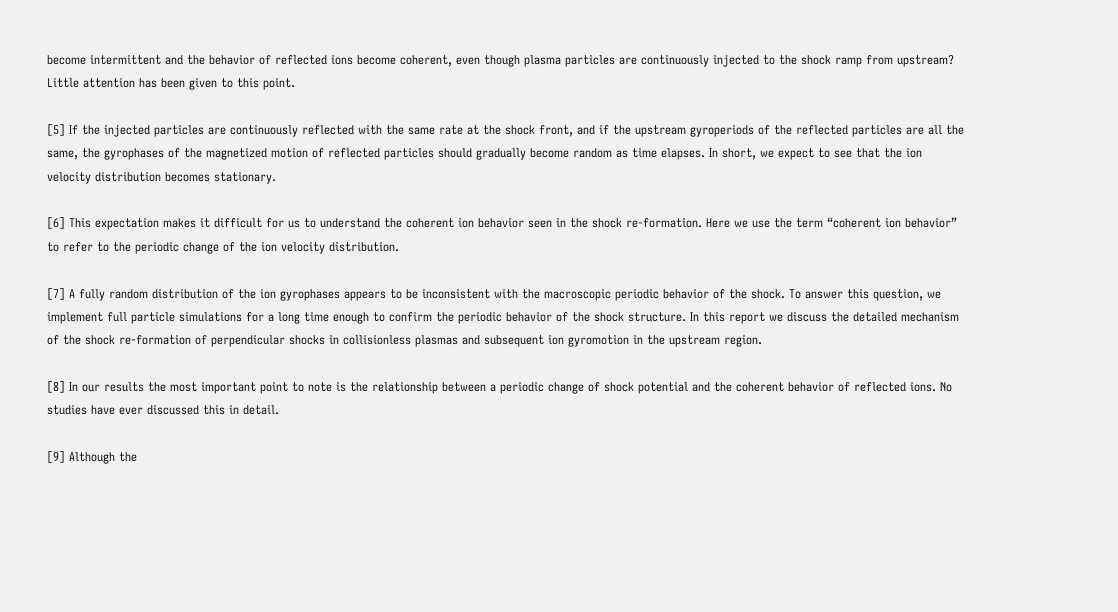become intermittent and the behavior of reflected ions become coherent, even though plasma particles are continuously injected to the shock ramp from upstream? Little attention has been given to this point.

[5] If the injected particles are continuously reflected with the same rate at the shock front, and if the upstream gyroperiods of the reflected particles are all the same, the gyrophases of the magnetized motion of reflected particles should gradually become random as time elapses. In short, we expect to see that the ion velocity distribution becomes stationary.

[6] This expectation makes it difficult for us to understand the coherent ion behavior seen in the shock re-formation. Here we use the term “coherent ion behavior” to refer to the periodic change of the ion velocity distribution.

[7] A fully random distribution of the ion gyrophases appears to be inconsistent with the macroscopic periodic behavior of the shock. To answer this question, we implement full particle simulations for a long time enough to confirm the periodic behavior of the shock structure. In this report we discuss the detailed mechanism of the shock re-formation of perpendicular shocks in collisionless plasmas and subsequent ion gyromotion in the upstream region.

[8] In our results the most important point to note is the relationship between a periodic change of shock potential and the coherent behavior of reflected ions. No studies have ever discussed this in detail.

[9] Although the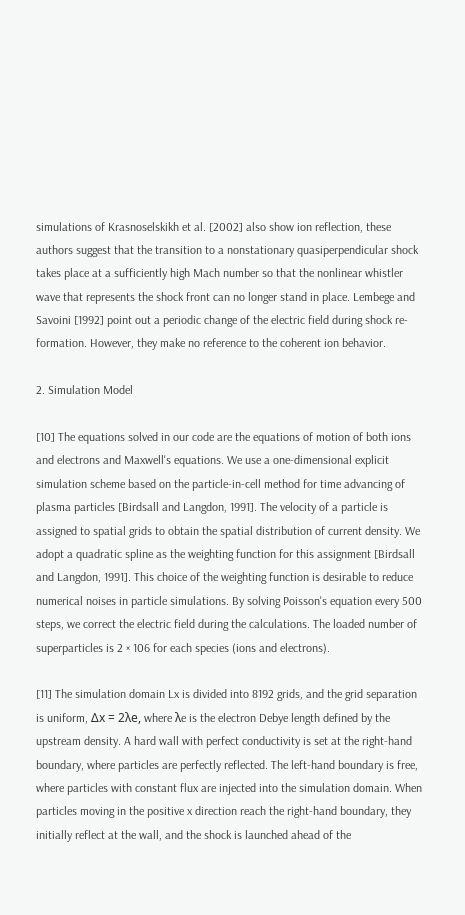simulations of Krasnoselskikh et al. [2002] also show ion reflection, these authors suggest that the transition to a nonstationary quasiperpendicular shock takes place at a sufficiently high Mach number so that the nonlinear whistler wave that represents the shock front can no longer stand in place. Lembege and Savoini [1992] point out a periodic change of the electric field during shock re-formation. However, they make no reference to the coherent ion behavior.

2. Simulation Model

[10] The equations solved in our code are the equations of motion of both ions and electrons and Maxwell's equations. We use a one-dimensional explicit simulation scheme based on the particle-in-cell method for time advancing of plasma particles [Birdsall and Langdon, 1991]. The velocity of a particle is assigned to spatial grids to obtain the spatial distribution of current density. We adopt a quadratic spline as the weighting function for this assignment [Birdsall and Langdon, 1991]. This choice of the weighting function is desirable to reduce numerical noises in particle simulations. By solving Poisson's equation every 500 steps, we correct the electric field during the calculations. The loaded number of superparticles is 2 × 106 for each species (ions and electrons).

[11] The simulation domain Lx is divided into 8192 grids, and the grid separation is uniform, Δx = 2λe, where λe is the electron Debye length defined by the upstream density. A hard wall with perfect conductivity is set at the right-hand boundary, where particles are perfectly reflected. The left-hand boundary is free, where particles with constant flux are injected into the simulation domain. When particles moving in the positive x direction reach the right-hand boundary, they initially reflect at the wall, and the shock is launched ahead of the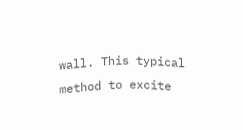wall. This typical method to excite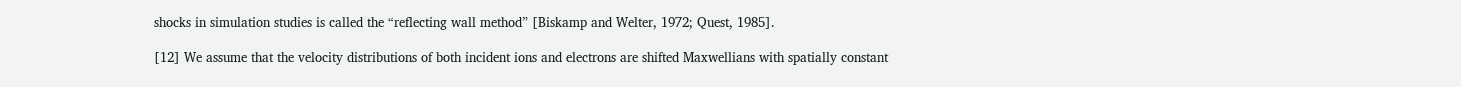shocks in simulation studies is called the “reflecting wall method” [Biskamp and Welter, 1972; Quest, 1985].

[12] We assume that the velocity distributions of both incident ions and electrons are shifted Maxwellians with spatially constant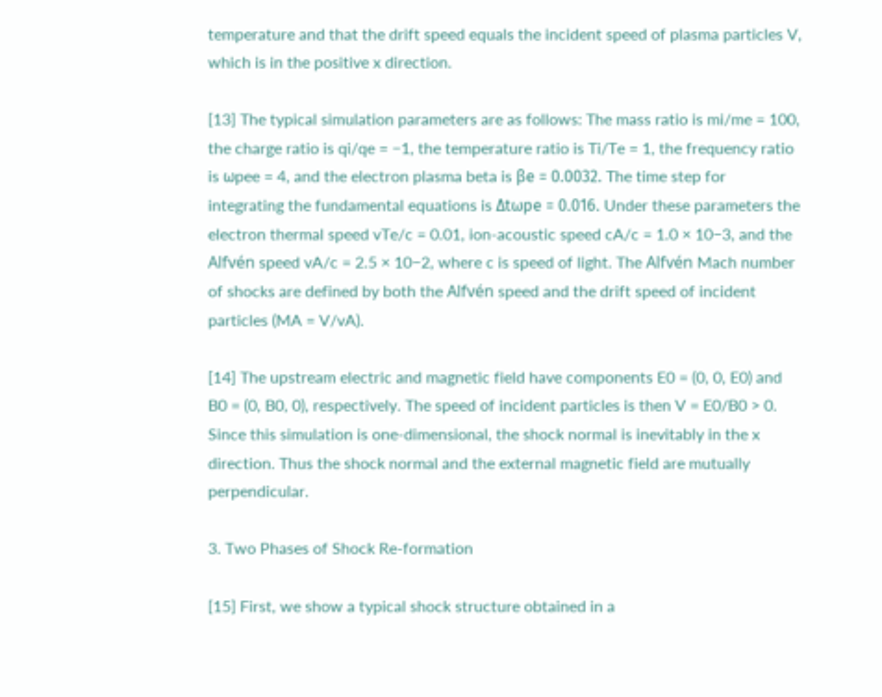temperature and that the drift speed equals the incident speed of plasma particles V, which is in the positive x direction.

[13] The typical simulation parameters are as follows: The mass ratio is mi/me = 100, the charge ratio is qi/qe = −1, the temperature ratio is Ti/Te = 1, the frequency ratio is ωpee = 4, and the electron plasma beta is βe = 0.0032. The time step for integrating the fundamental equations is Δtωpe = 0.016. Under these parameters the electron thermal speed vTe/c = 0.01, ion-acoustic speed cA/c = 1.0 × 10−3, and the Alfvén speed vA/c = 2.5 × 10−2, where c is speed of light. The Alfvén Mach number of shocks are defined by both the Alfvén speed and the drift speed of incident particles (MA = V/vA).

[14] The upstream electric and magnetic field have components E0 = (0, 0, E0) and B0 = (0, B0, 0), respectively. The speed of incident particles is then V = E0/B0 > 0. Since this simulation is one-dimensional, the shock normal is inevitably in the x direction. Thus the shock normal and the external magnetic field are mutually perpendicular.

3. Two Phases of Shock Re-formation

[15] First, we show a typical shock structure obtained in a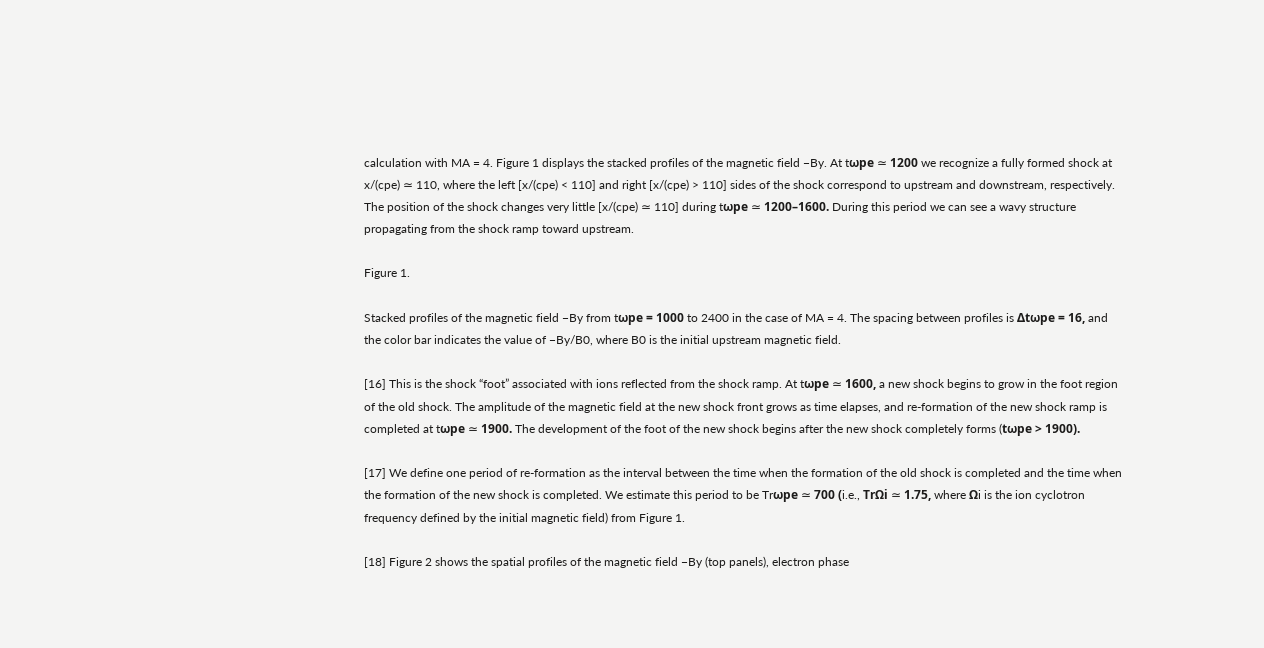calculation with MA = 4. Figure 1 displays the stacked profiles of the magnetic field −By. At tωpe ≃ 1200 we recognize a fully formed shock at x/(cpe) ≃ 110, where the left [x/(cpe) < 110] and right [x/(cpe) > 110] sides of the shock correspond to upstream and downstream, respectively. The position of the shock changes very little [x/(cpe) ≃ 110] during tωpe ≃ 1200–1600. During this period we can see a wavy structure propagating from the shock ramp toward upstream.

Figure 1.

Stacked profiles of the magnetic field −By from tωpe = 1000 to 2400 in the case of MA = 4. The spacing between profiles is Δtωpe = 16, and the color bar indicates the value of −By/B0, where B0 is the initial upstream magnetic field.

[16] This is the shock “foot” associated with ions reflected from the shock ramp. At tωpe ≃ 1600, a new shock begins to grow in the foot region of the old shock. The amplitude of the magnetic field at the new shock front grows as time elapses, and re-formation of the new shock ramp is completed at tωpe ≃ 1900. The development of the foot of the new shock begins after the new shock completely forms (tωpe > 1900).

[17] We define one period of re-formation as the interval between the time when the formation of the old shock is completed and the time when the formation of the new shock is completed. We estimate this period to be Trωpe ≃ 700 (i.e., TrΩi ≃ 1.75, where Ωi is the ion cyclotron frequency defined by the initial magnetic field) from Figure 1.

[18] Figure 2 shows the spatial profiles of the magnetic field −By (top panels), electron phase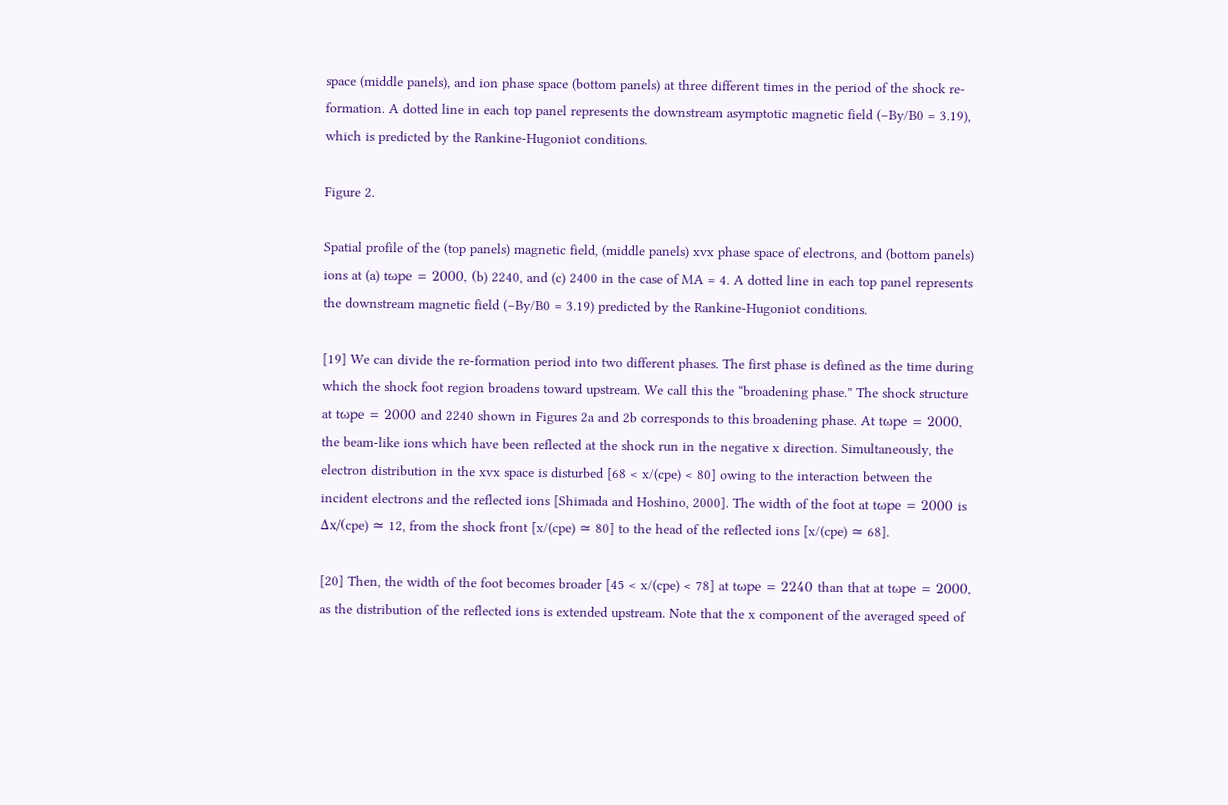space (middle panels), and ion phase space (bottom panels) at three different times in the period of the shock re-formation. A dotted line in each top panel represents the downstream asymptotic magnetic field (−By/B0 = 3.19), which is predicted by the Rankine-Hugoniot conditions.

Figure 2.

Spatial profile of the (top panels) magnetic field, (middle panels) xvx phase space of electrons, and (bottom panels) ions at (a) tωpe = 2000, (b) 2240, and (c) 2400 in the case of MA = 4. A dotted line in each top panel represents the downstream magnetic field (−By/B0 = 3.19) predicted by the Rankine-Hugoniot conditions.

[19] We can divide the re-formation period into two different phases. The first phase is defined as the time during which the shock foot region broadens toward upstream. We call this the “broadening phase.” The shock structure at tωpe = 2000 and 2240 shown in Figures 2a and 2b corresponds to this broadening phase. At tωpe = 2000, the beam-like ions which have been reflected at the shock run in the negative x direction. Simultaneously, the electron distribution in the xvx space is disturbed [68 < x/(cpe) < 80] owing to the interaction between the incident electrons and the reflected ions [Shimada and Hoshino, 2000]. The width of the foot at tωpe = 2000 is Δx/(cpe) ≃ 12, from the shock front [x/(cpe) ≃ 80] to the head of the reflected ions [x/(cpe) ≃ 68].

[20] Then, the width of the foot becomes broader [45 < x/(cpe) < 78] at tωpe = 2240 than that at tωpe = 2000, as the distribution of the reflected ions is extended upstream. Note that the x component of the averaged speed of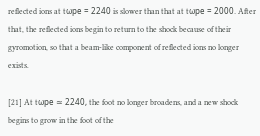reflected ions at tωpe = 2240 is slower than that at tωpe = 2000. After that, the reflected ions begin to return to the shock because of their gyromotion, so that a beam-like component of reflected ions no longer exists.

[21] At tωpe ≃ 2240, the foot no longer broadens, and a new shock begins to grow in the foot of the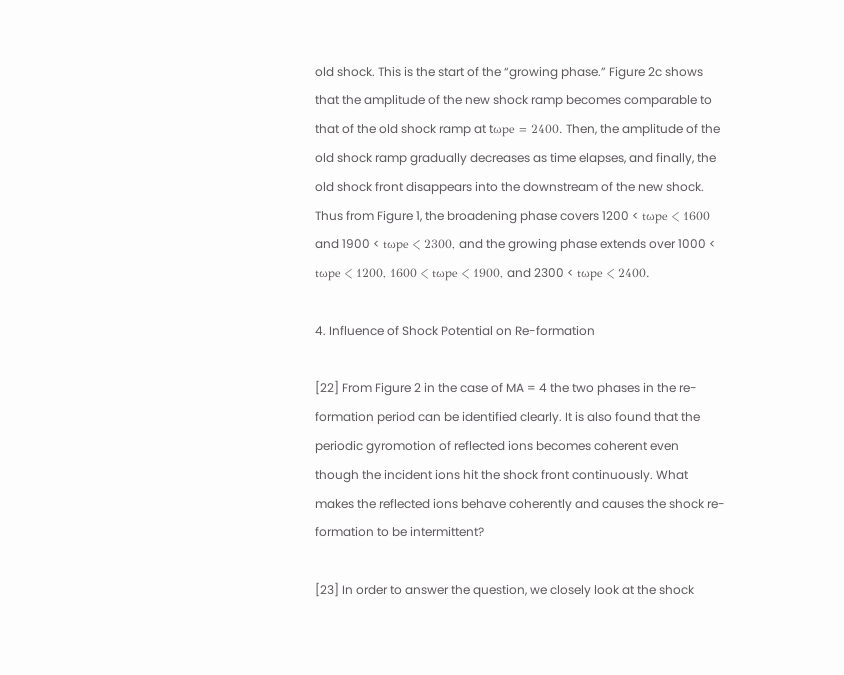old shock. This is the start of the “growing phase.” Figure 2c shows that the amplitude of the new shock ramp becomes comparable to that of the old shock ramp at tωpe = 2400. Then, the amplitude of the old shock ramp gradually decreases as time elapses, and finally, the old shock front disappears into the downstream of the new shock. Thus from Figure 1, the broadening phase covers 1200 < tωpe < 1600 and 1900 < tωpe < 2300, and the growing phase extends over 1000 < tωpe < 1200, 1600 < tωpe < 1900, and 2300 < tωpe < 2400.

4. Influence of Shock Potential on Re-formation

[22] From Figure 2 in the case of MA = 4 the two phases in the re-formation period can be identified clearly. It is also found that the periodic gyromotion of reflected ions becomes coherent even though the incident ions hit the shock front continuously. What makes the reflected ions behave coherently and causes the shock re-formation to be intermittent?

[23] In order to answer the question, we closely look at the shock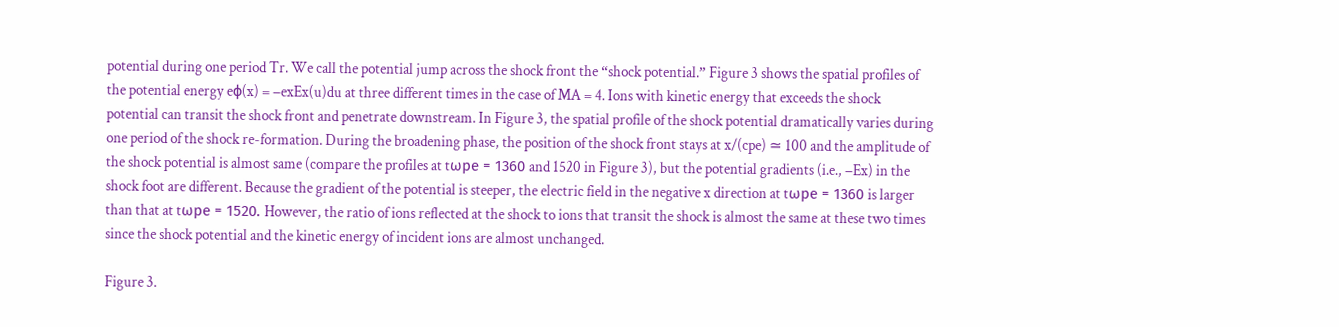potential during one period Tr. We call the potential jump across the shock front the “shock potential.” Figure 3 shows the spatial profiles of the potential energy eϕ(x) = −exEx(u)du at three different times in the case of MA = 4. Ions with kinetic energy that exceeds the shock potential can transit the shock front and penetrate downstream. In Figure 3, the spatial profile of the shock potential dramatically varies during one period of the shock re-formation. During the broadening phase, the position of the shock front stays at x/(cpe) ≃ 100 and the amplitude of the shock potential is almost same (compare the profiles at tωpe = 1360 and 1520 in Figure 3), but the potential gradients (i.e., −Ex) in the shock foot are different. Because the gradient of the potential is steeper, the electric field in the negative x direction at tωpe = 1360 is larger than that at tωpe = 1520. However, the ratio of ions reflected at the shock to ions that transit the shock is almost the same at these two times since the shock potential and the kinetic energy of incident ions are almost unchanged.

Figure 3.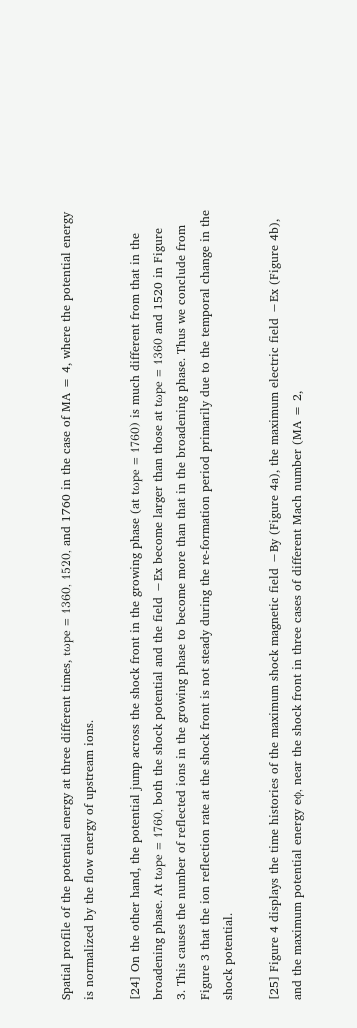Spatial profile of the potential energy at three different times, tωpe = 1360, 1520, and 1760 in the case of MA = 4, where the potential energy is normalized by the flow energy of upstream ions.

[24] On the other hand, the potential jump across the shock front in the growing phase (at tωpe = 1760) is much different from that in the broadening phase. At tωpe = 1760, both the shock potential and the field −Ex become larger than those at tωpe = 1360 and 1520 in Figure 3. This causes the number of reflected ions in the growing phase to become more than that in the broadening phase. Thus we conclude from Figure 3 that the ion reflection rate at the shock front is not steady during the re-formation period primarily due to the temporal change in the shock potential.

[25] Figure 4 displays the time histories of the maximum shock magnetic field −By (Figure 4a), the maximum electric field −Ex (Figure 4b), and the maximum potential energy eϕ, near the shock front in three cases of different Mach number (MA = 2,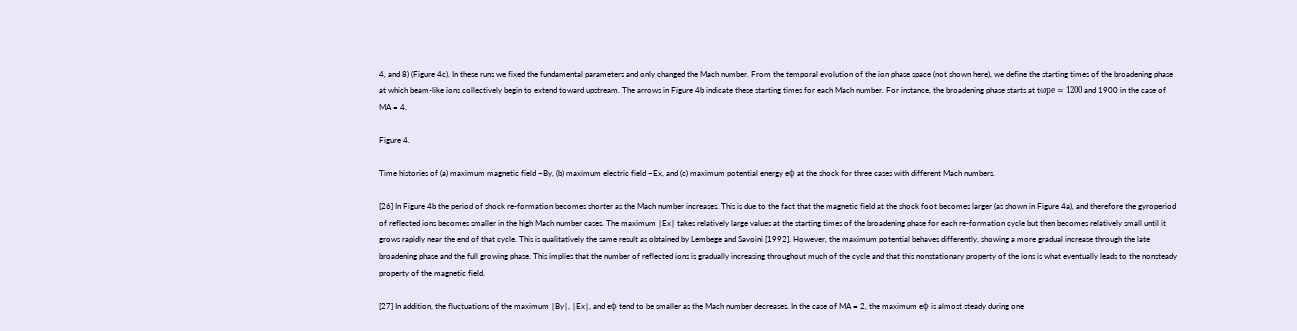4, and 8) (Figure 4c). In these runs we fixed the fundamental parameters and only changed the Mach number. From the temporal evolution of the ion phase space (not shown here), we define the starting times of the broadening phase at which beam-like ions collectively begin to extend toward upstream. The arrows in Figure 4b indicate these starting times for each Mach number. For instance, the broadening phase starts at tωpe ≃ 1200 and 1900 in the case of MA = 4.

Figure 4.

Time histories of (a) maximum magnetic field −By, (b) maximum electric field −Ex, and (c) maximum potential energy eϕ at the shock for three cases with different Mach numbers.

[26] In Figure 4b the period of shock re-formation becomes shorter as the Mach number increases. This is due to the fact that the magnetic field at the shock foot becomes larger (as shown in Figure 4a), and therefore the gyroperiod of reflected ions becomes smaller in the high Mach number cases. The maximum ∣Ex∣ takes relatively large values at the starting times of the broadening phase for each re-formation cycle but then becomes relatively small until it grows rapidly near the end of that cycle. This is qualitatively the same result as obtained by Lembege and Savoini [1992]. However, the maximum potential behaves differently, showing a more gradual increase through the late broadening phase and the full growing phase. This implies that the number of reflected ions is gradually increasing throughout much of the cycle and that this nonstationary property of the ions is what eventually leads to the nonsteady property of the magnetic field.

[27] In addition, the fluctuations of the maximum ∣By∣, ∣Ex∣, and eϕ tend to be smaller as the Mach number decreases. In the case of MA = 2, the maximum eϕ is almost steady during one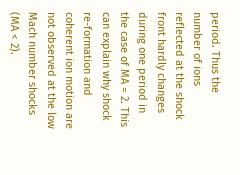period. Thus the number of ions reflected at the shock front hardly changes during one period in the case of MA = 2. This can explain why shock re-formation and coherent ion motion are not observed at the low Mach number shocks (MA < 2).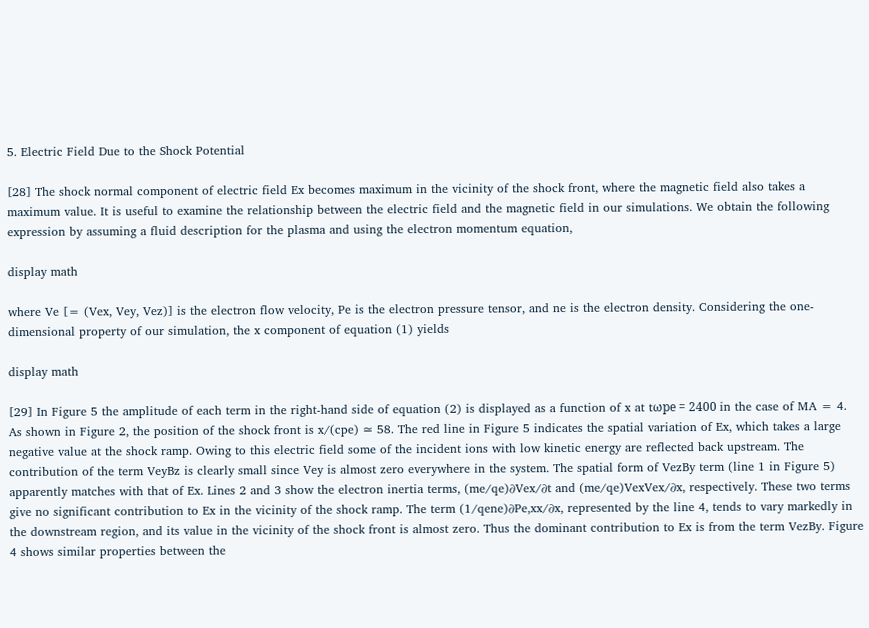5. Electric Field Due to the Shock Potential

[28] The shock normal component of electric field Ex becomes maximum in the vicinity of the shock front, where the magnetic field also takes a maximum value. It is useful to examine the relationship between the electric field and the magnetic field in our simulations. We obtain the following expression by assuming a fluid description for the plasma and using the electron momentum equation,

display math

where Ve [= (Vex, Vey, Vez)] is the electron flow velocity, Pe is the electron pressure tensor, and ne is the electron density. Considering the one-dimensional property of our simulation, the x component of equation (1) yields

display math

[29] In Figure 5 the amplitude of each term in the right-hand side of equation (2) is displayed as a function of x at tωpe = 2400 in the case of MA = 4. As shown in Figure 2, the position of the shock front is x/(cpe) ≃ 58. The red line in Figure 5 indicates the spatial variation of Ex, which takes a large negative value at the shock ramp. Owing to this electric field some of the incident ions with low kinetic energy are reflected back upstream. The contribution of the term VeyBz is clearly small since Vey is almost zero everywhere in the system. The spatial form of VezBy term (line 1 in Figure 5) apparently matches with that of Ex. Lines 2 and 3 show the electron inertia terms, (me/qe)∂Vex/∂t and (me/qe)VexVex/∂x, respectively. These two terms give no significant contribution to Ex in the vicinity of the shock ramp. The term (1/qene)∂Pe,xx/∂x, represented by the line 4, tends to vary markedly in the downstream region, and its value in the vicinity of the shock front is almost zero. Thus the dominant contribution to Ex is from the term VezBy. Figure 4 shows similar properties between the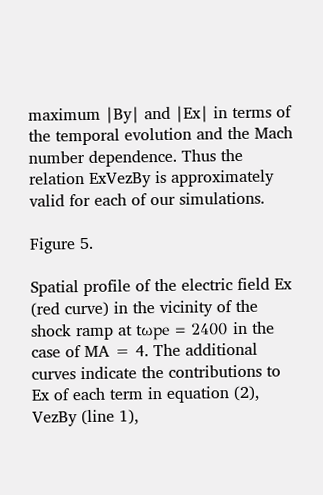maximum ∣By∣ and ∣Ex∣ in terms of the temporal evolution and the Mach number dependence. Thus the relation ExVezBy is approximately valid for each of our simulations.

Figure 5.

Spatial profile of the electric field Ex (red curve) in the vicinity of the shock ramp at tωpe = 2400 in the case of MA = 4. The additional curves indicate the contributions to Ex of each term in equation (2), VezBy (line 1),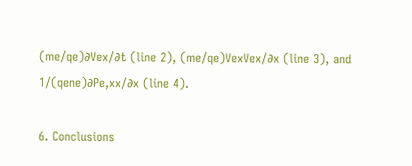(me/qe)∂Vex/∂t (line 2), (me/qe)VexVex/∂x (line 3), and 1/(qene)∂Pe,xx/∂x (line 4).

6. Conclusions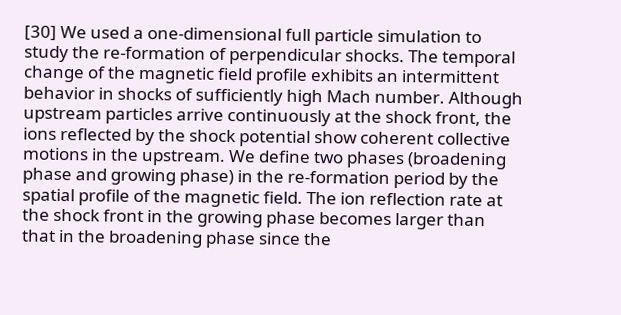[30] We used a one-dimensional full particle simulation to study the re-formation of perpendicular shocks. The temporal change of the magnetic field profile exhibits an intermittent behavior in shocks of sufficiently high Mach number. Although upstream particles arrive continuously at the shock front, the ions reflected by the shock potential show coherent collective motions in the upstream. We define two phases (broadening phase and growing phase) in the re-formation period by the spatial profile of the magnetic field. The ion reflection rate at the shock front in the growing phase becomes larger than that in the broadening phase since the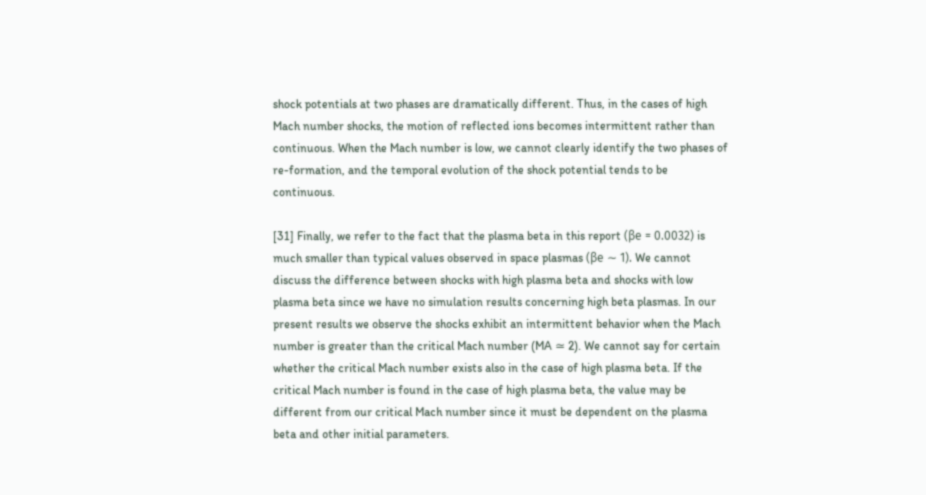shock potentials at two phases are dramatically different. Thus, in the cases of high Mach number shocks, the motion of reflected ions becomes intermittent rather than continuous. When the Mach number is low, we cannot clearly identify the two phases of re-formation, and the temporal evolution of the shock potential tends to be continuous.

[31] Finally, we refer to the fact that the plasma beta in this report (βe = 0.0032) is much smaller than typical values observed in space plasmas (βe ∼ 1). We cannot discuss the difference between shocks with high plasma beta and shocks with low plasma beta since we have no simulation results concerning high beta plasmas. In our present results we observe the shocks exhibit an intermittent behavior when the Mach number is greater than the critical Mach number (MA ≃ 2). We cannot say for certain whether the critical Mach number exists also in the case of high plasma beta. If the critical Mach number is found in the case of high plasma beta, the value may be different from our critical Mach number since it must be dependent on the plasma beta and other initial parameters.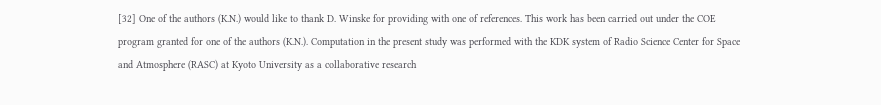[32] One of the authors (K.N.) would like to thank D. Winske for providing with one of references. This work has been carried out under the COE program granted for one of the authors (K.N.). Computation in the present study was performed with the KDK system of Radio Science Center for Space and Atmosphere (RASC) at Kyoto University as a collaborative research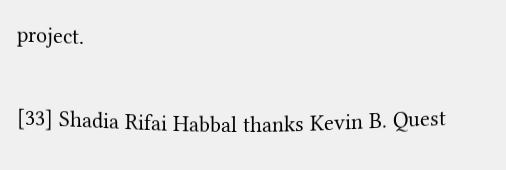project.

[33] Shadia Rifai Habbal thanks Kevin B. Quest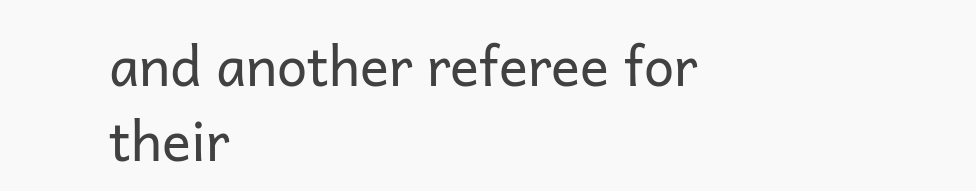and another referee for their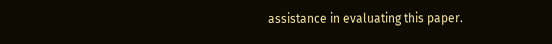assistance in evaluating this paper.